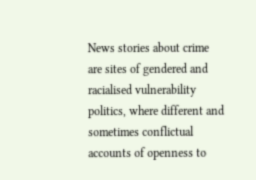News stories about crime are sites of gendered and racialised vulnerability politics, where different and sometimes conflictual accounts of openness to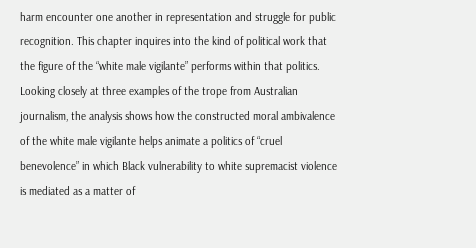harm encounter one another in representation and struggle for public recognition. This chapter inquires into the kind of political work that the figure of the “white male vigilante” performs within that politics. Looking closely at three examples of the trope from Australian journalism, the analysis shows how the constructed moral ambivalence of the white male vigilante helps animate a politics of “cruel benevolence” in which Black vulnerability to white supremacist violence is mediated as a matter of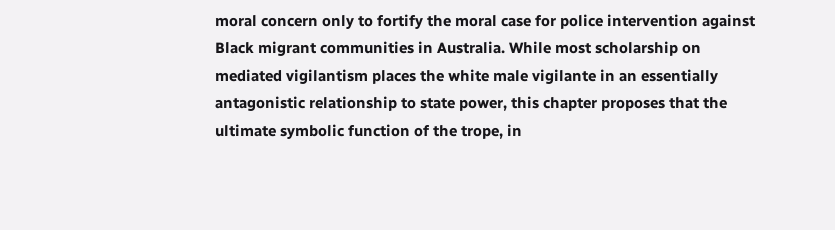moral concern only to fortify the moral case for police intervention against Black migrant communities in Australia. While most scholarship on mediated vigilantism places the white male vigilante in an essentially antagonistic relationship to state power, this chapter proposes that the ultimate symbolic function of the trope, in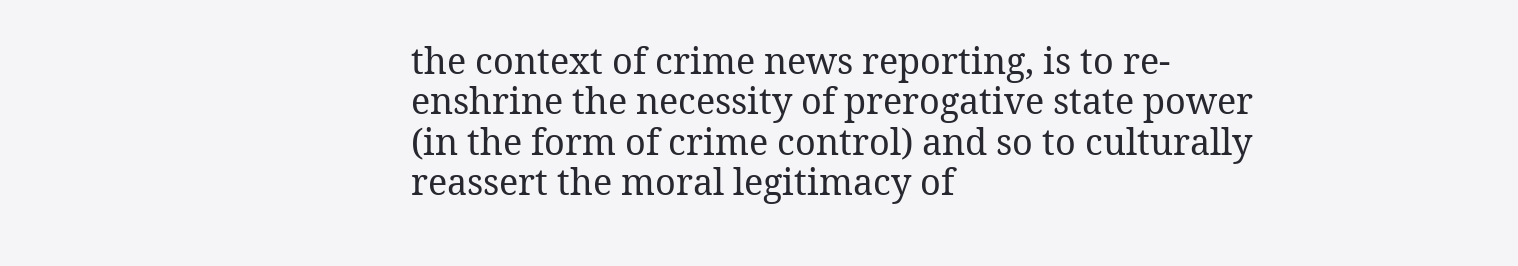the context of crime news reporting, is to re-enshrine the necessity of prerogative state power (in the form of crime control) and so to culturally reassert the moral legitimacy of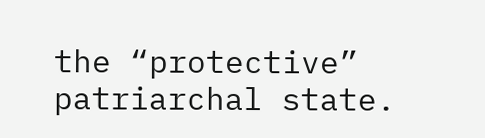the “protective” patriarchal state.